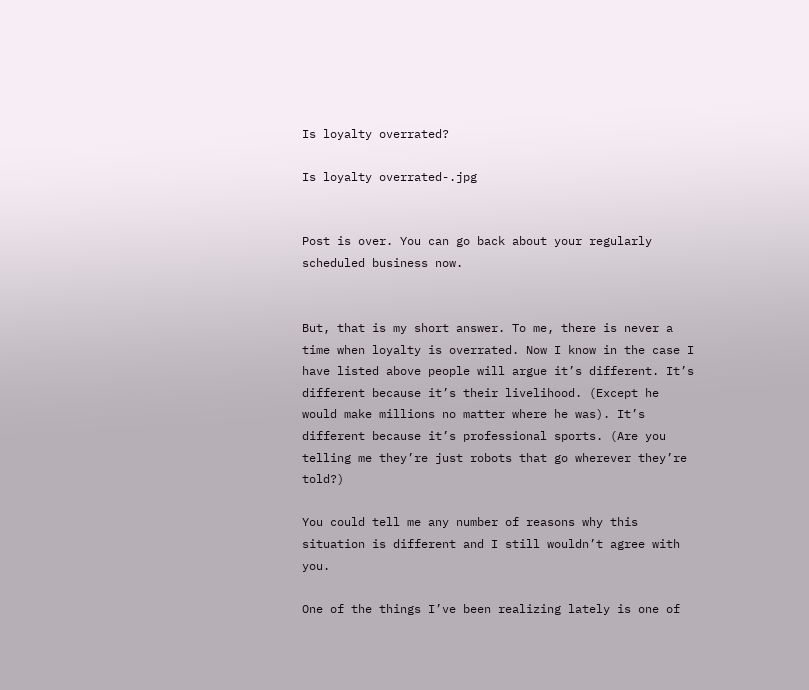Is loyalty overrated?

Is loyalty overrated-.jpg


Post is over. You can go back about your regularly scheduled business now.


But, that is my short answer. To me, there is never a time when loyalty is overrated. Now I know in the case I have listed above people will argue it’s different. It’s different because it’s their livelihood. (Except he would make millions no matter where he was). It’s different because it’s professional sports. (Are you telling me they’re just robots that go wherever they’re told?)

You could tell me any number of reasons why this situation is different and I still wouldn’t agree with you.

One of the things I’ve been realizing lately is one of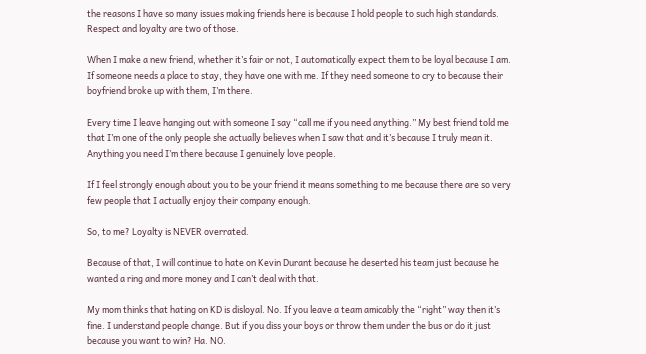the reasons I have so many issues making friends here is because I hold people to such high standards. Respect and loyalty are two of those.

When I make a new friend, whether it’s fair or not, I automatically expect them to be loyal because I am. If someone needs a place to stay, they have one with me. If they need someone to cry to because their boyfriend broke up with them, I’m there.

Every time I leave hanging out with someone I say “call me if you need anything.” My best friend told me that I’m one of the only people she actually believes when I saw that and it’s because I truly mean it. Anything you need I’m there because I genuinely love people.

If I feel strongly enough about you to be your friend it means something to me because there are so very few people that I actually enjoy their company enough.

So, to me? Loyalty is NEVER overrated.

Because of that, I will continue to hate on Kevin Durant because he deserted his team just because he wanted a ring and more money and I can’t deal with that.

My mom thinks that hating on KD is disloyal. No. If you leave a team amicably the “right” way then it’s fine. I understand people change. But if you diss your boys or throw them under the bus or do it just because you want to win? Ha. NO.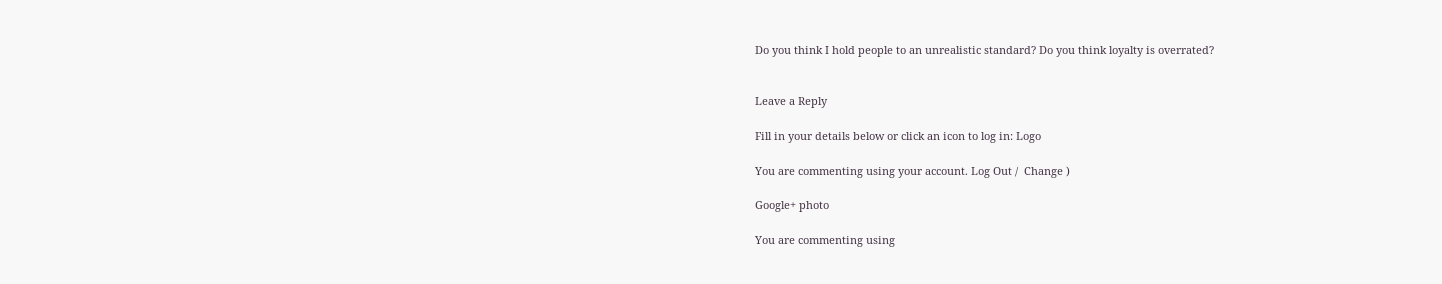Do you think I hold people to an unrealistic standard? Do you think loyalty is overrated?


Leave a Reply

Fill in your details below or click an icon to log in: Logo

You are commenting using your account. Log Out /  Change )

Google+ photo

You are commenting using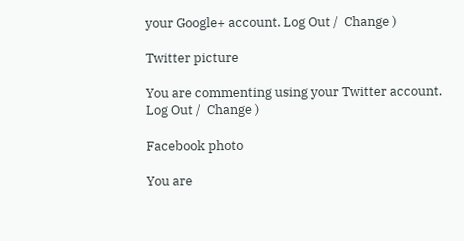your Google+ account. Log Out /  Change )

Twitter picture

You are commenting using your Twitter account. Log Out /  Change )

Facebook photo

You are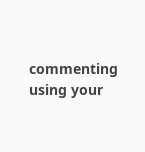commenting using your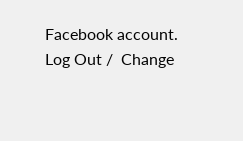Facebook account. Log Out /  Change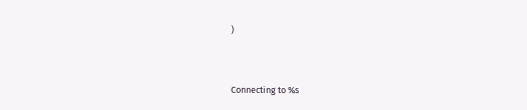)


Connecting to %s